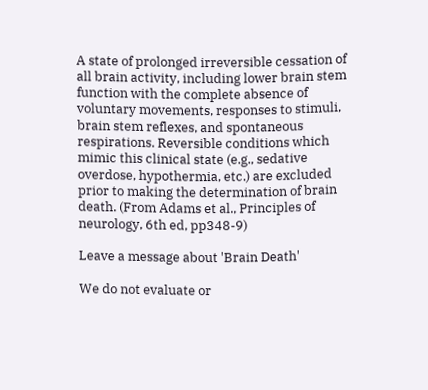A state of prolonged irreversible cessation of all brain activity, including lower brain stem function with the complete absence of voluntary movements, responses to stimuli, brain stem reflexes, and spontaneous respirations. Reversible conditions which mimic this clinical state (e.g., sedative overdose, hypothermia, etc.) are excluded prior to making the determination of brain death. (From Adams et al., Principles of neurology, 6th ed, pp348-9)

Leave a message about 'Brain Death'

We do not evaluate or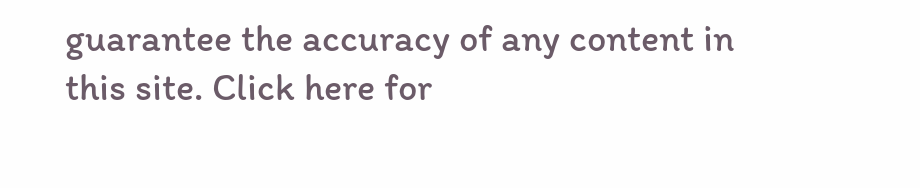guarantee the accuracy of any content in this site. Click here for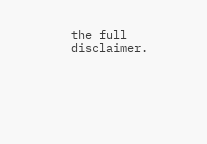the full disclaimer.